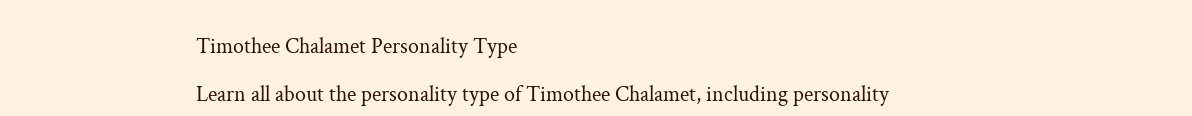Timothee Chalamet Personality Type

Learn all about the personality type of Timothee Chalamet, including personality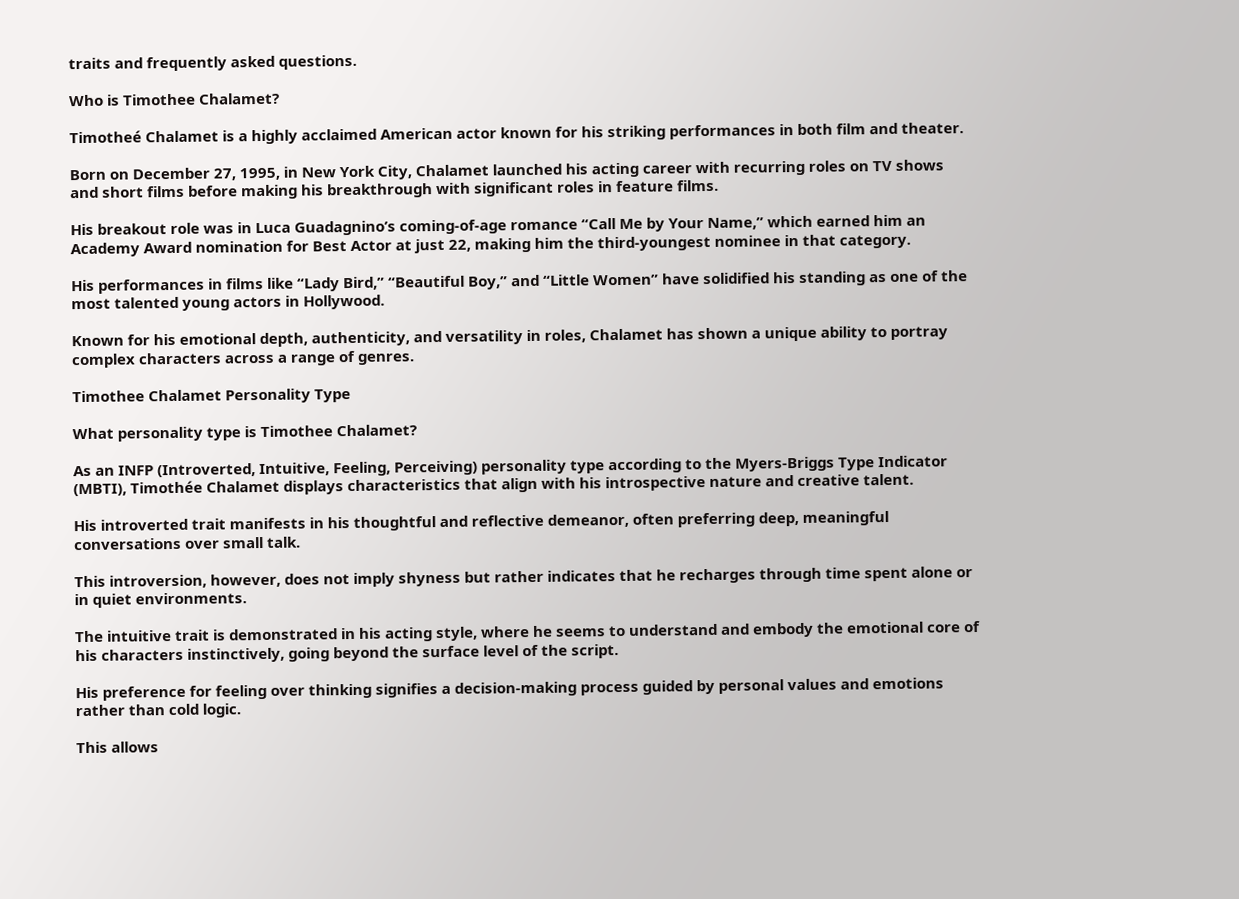traits and frequently asked questions.

Who is Timothee Chalamet?

Timotheé Chalamet is a highly acclaimed American actor known for his striking performances in both film and theater.

Born on December 27, 1995, in New York City, Chalamet launched his acting career with recurring roles on TV shows and short films before making his breakthrough with significant roles in feature films.

His breakout role was in Luca Guadagnino’s coming-of-age romance “Call Me by Your Name,” which earned him an Academy Award nomination for Best Actor at just 22, making him the third-youngest nominee in that category.

His performances in films like “Lady Bird,” “Beautiful Boy,” and “Little Women” have solidified his standing as one of the most talented young actors in Hollywood.

Known for his emotional depth, authenticity, and versatility in roles, Chalamet has shown a unique ability to portray complex characters across a range of genres.

Timothee Chalamet Personality Type

What personality type is Timothee Chalamet?

As an INFP (Introverted, Intuitive, Feeling, Perceiving) personality type according to the Myers-Briggs Type Indicator (MBTI), Timothée Chalamet displays characteristics that align with his introspective nature and creative talent.

His introverted trait manifests in his thoughtful and reflective demeanor, often preferring deep, meaningful conversations over small talk.

This introversion, however, does not imply shyness but rather indicates that he recharges through time spent alone or in quiet environments.

The intuitive trait is demonstrated in his acting style, where he seems to understand and embody the emotional core of his characters instinctively, going beyond the surface level of the script.

His preference for feeling over thinking signifies a decision-making process guided by personal values and emotions rather than cold logic.

This allows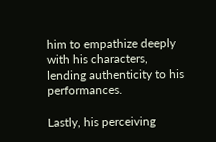him to empathize deeply with his characters, lending authenticity to his performances.

Lastly, his perceiving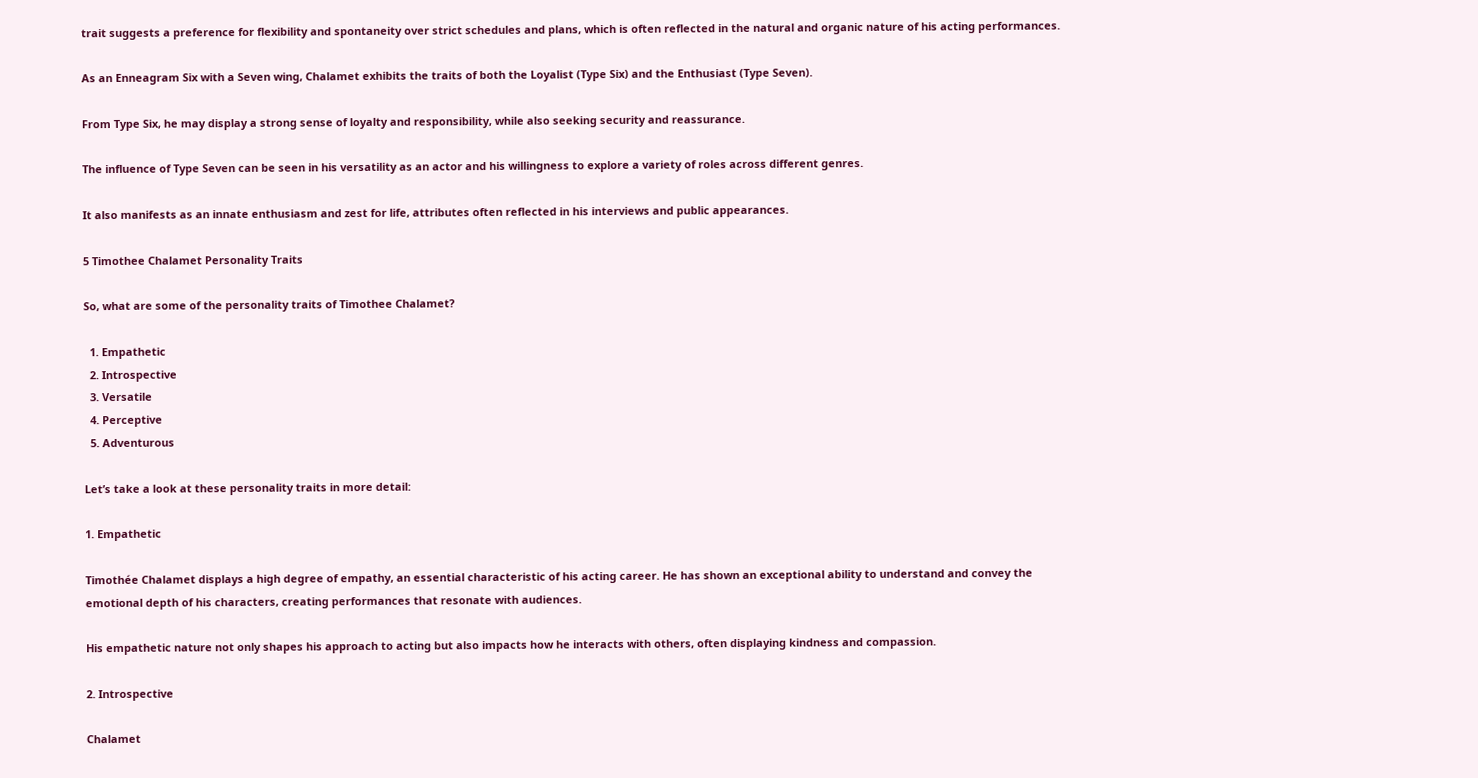trait suggests a preference for flexibility and spontaneity over strict schedules and plans, which is often reflected in the natural and organic nature of his acting performances.

As an Enneagram Six with a Seven wing, Chalamet exhibits the traits of both the Loyalist (Type Six) and the Enthusiast (Type Seven).

From Type Six, he may display a strong sense of loyalty and responsibility, while also seeking security and reassurance.

The influence of Type Seven can be seen in his versatility as an actor and his willingness to explore a variety of roles across different genres.

It also manifests as an innate enthusiasm and zest for life, attributes often reflected in his interviews and public appearances.

5 Timothee Chalamet Personality Traits

So, what are some of the personality traits of Timothee Chalamet?

  1. Empathetic
  2. Introspective
  3. Versatile
  4. Perceptive
  5. Adventurous

Let’s take a look at these personality traits in more detail:

1. Empathetic

Timothée Chalamet displays a high degree of empathy, an essential characteristic of his acting career. He has shown an exceptional ability to understand and convey the emotional depth of his characters, creating performances that resonate with audiences.

His empathetic nature not only shapes his approach to acting but also impacts how he interacts with others, often displaying kindness and compassion.

2. Introspective

Chalamet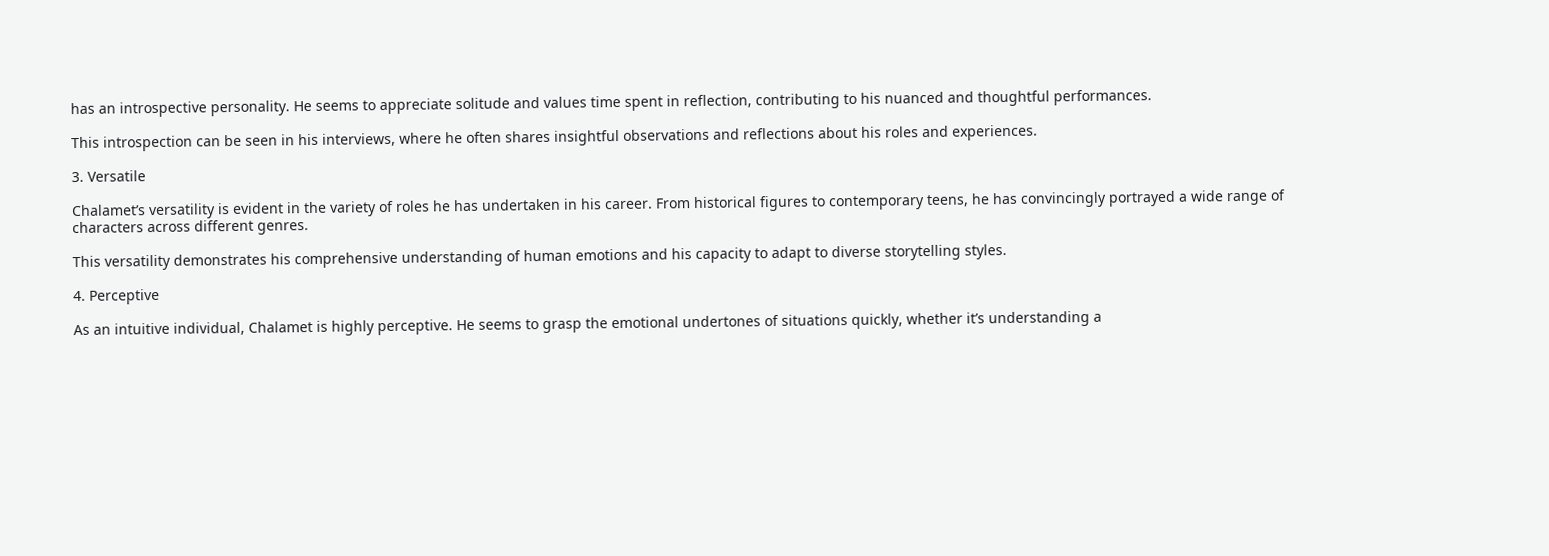has an introspective personality. He seems to appreciate solitude and values time spent in reflection, contributing to his nuanced and thoughtful performances.

This introspection can be seen in his interviews, where he often shares insightful observations and reflections about his roles and experiences.

3. Versatile

Chalamet’s versatility is evident in the variety of roles he has undertaken in his career. From historical figures to contemporary teens, he has convincingly portrayed a wide range of characters across different genres.

This versatility demonstrates his comprehensive understanding of human emotions and his capacity to adapt to diverse storytelling styles.

4. Perceptive

As an intuitive individual, Chalamet is highly perceptive. He seems to grasp the emotional undertones of situations quickly, whether it’s understanding a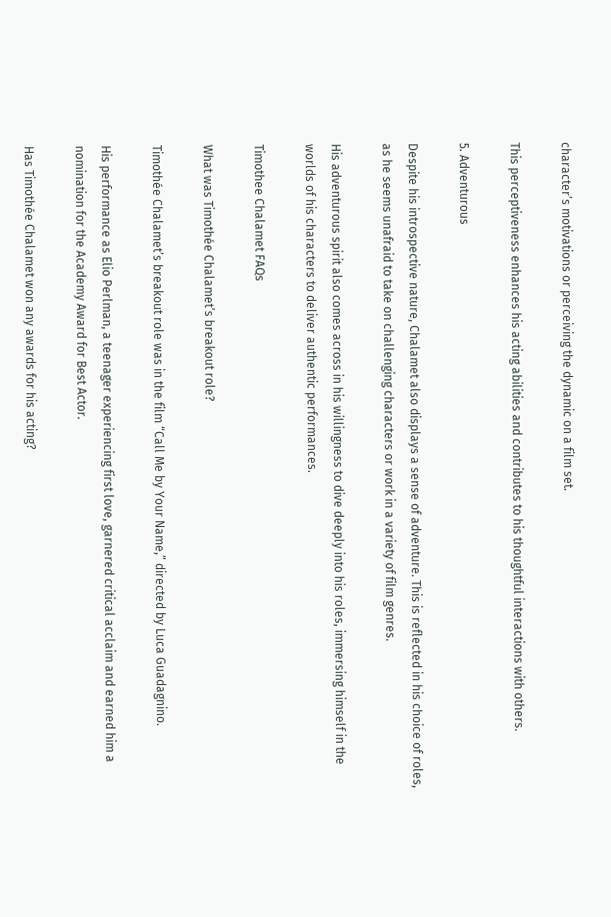character’s motivations or perceiving the dynamic on a film set.

This perceptiveness enhances his acting abilities and contributes to his thoughtful interactions with others.

5. Adventurous

Despite his introspective nature, Chalamet also displays a sense of adventure. This is reflected in his choice of roles, as he seems unafraid to take on challenging characters or work in a variety of film genres.

His adventurous spirit also comes across in his willingness to dive deeply into his roles, immersing himself in the worlds of his characters to deliver authentic performances.

Timothee Chalamet FAQs

What was Timothée Chalamet’s breakout role?

Timothée Chalamet’s breakout role was in the film “Call Me by Your Name,” directed by Luca Guadagnino.

His performance as Elio Perlman, a teenager experiencing first love, garnered critical acclaim and earned him a nomination for the Academy Award for Best Actor.

Has Timothée Chalamet won any awards for his acting?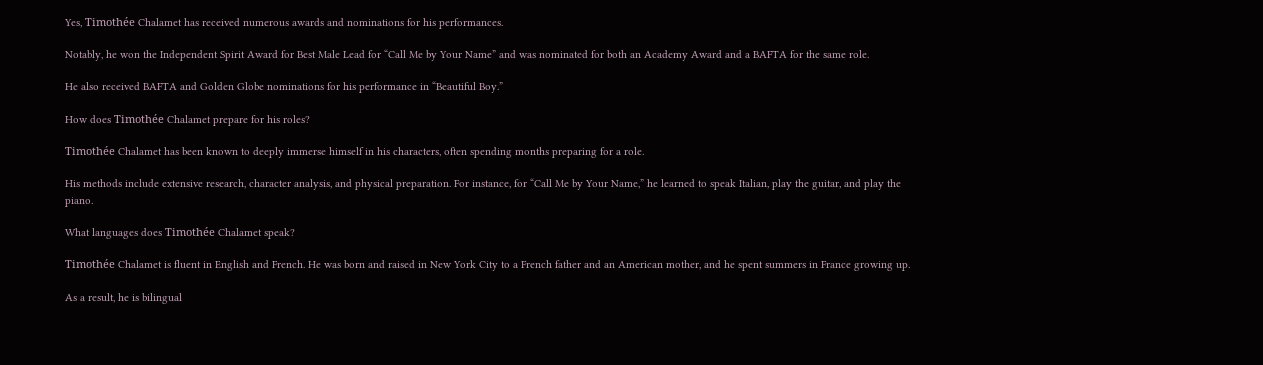Yes, Timothée Chalamet has received numerous awards and nominations for his performances.

Notably, he won the Independent Spirit Award for Best Male Lead for “Call Me by Your Name” and was nominated for both an Academy Award and a BAFTA for the same role.

He also received BAFTA and Golden Globe nominations for his performance in “Beautiful Boy.”

How does Timothée Chalamet prepare for his roles?

Timothée Chalamet has been known to deeply immerse himself in his characters, often spending months preparing for a role.

His methods include extensive research, character analysis, and physical preparation. For instance, for “Call Me by Your Name,” he learned to speak Italian, play the guitar, and play the piano.

What languages does Timothée Chalamet speak?

Timothée Chalamet is fluent in English and French. He was born and raised in New York City to a French father and an American mother, and he spent summers in France growing up.

As a result, he is bilingual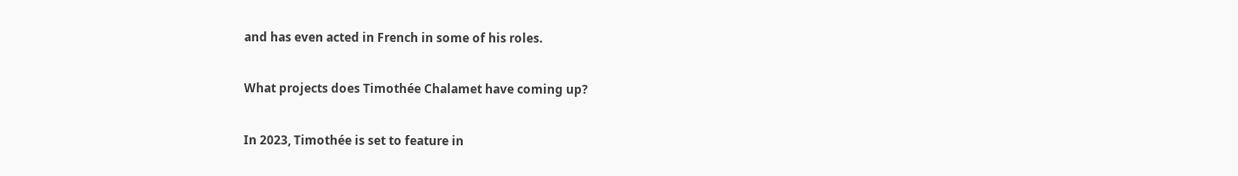and has even acted in French in some of his roles.

What projects does Timothée Chalamet have coming up?

In 2023, Timothée is set to feature in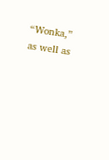“Wonka,” as well as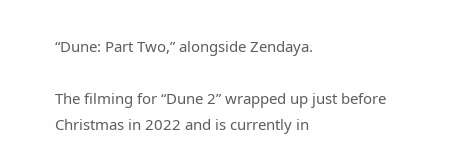“Dune: Part Two,” alongside Zendaya.

The filming for “Dune 2” wrapped up just before Christmas in 2022 and is currently in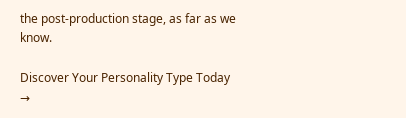the post-production stage, as far as we know.

Discover Your Personality Type Today →